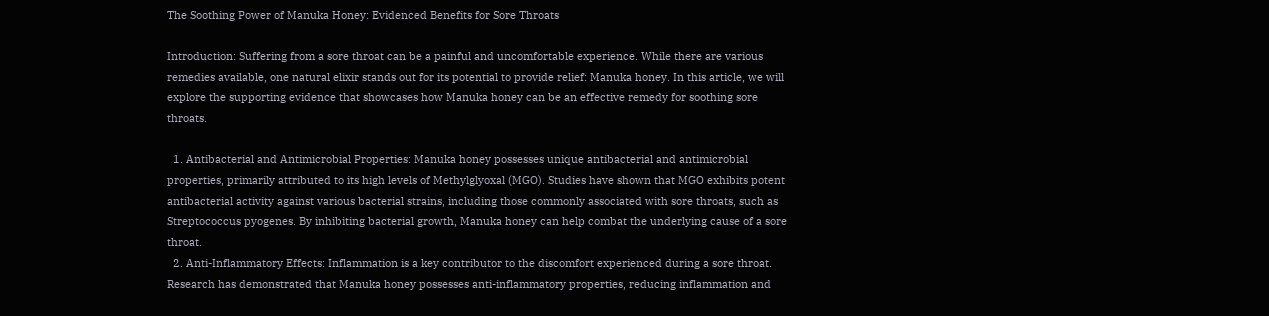The Soothing Power of Manuka Honey: Evidenced Benefits for Sore Throats

Introduction: Suffering from a sore throat can be a painful and uncomfortable experience. While there are various remedies available, one natural elixir stands out for its potential to provide relief: Manuka honey. In this article, we will explore the supporting evidence that showcases how Manuka honey can be an effective remedy for soothing sore throats.

  1. Antibacterial and Antimicrobial Properties: Manuka honey possesses unique antibacterial and antimicrobial properties, primarily attributed to its high levels of Methylglyoxal (MGO). Studies have shown that MGO exhibits potent antibacterial activity against various bacterial strains, including those commonly associated with sore throats, such as Streptococcus pyogenes. By inhibiting bacterial growth, Manuka honey can help combat the underlying cause of a sore throat.
  2. Anti-Inflammatory Effects: Inflammation is a key contributor to the discomfort experienced during a sore throat. Research has demonstrated that Manuka honey possesses anti-inflammatory properties, reducing inflammation and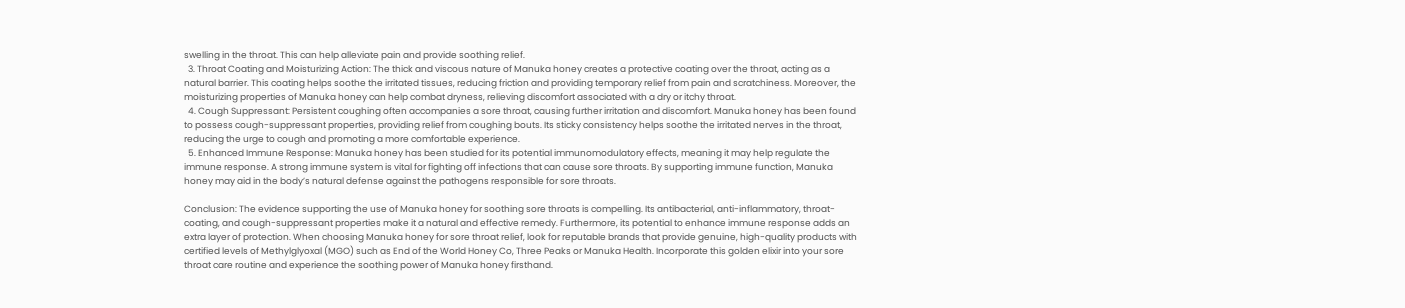swelling in the throat. This can help alleviate pain and provide soothing relief.
  3. Throat Coating and Moisturizing Action: The thick and viscous nature of Manuka honey creates a protective coating over the throat, acting as a natural barrier. This coating helps soothe the irritated tissues, reducing friction and providing temporary relief from pain and scratchiness. Moreover, the moisturizing properties of Manuka honey can help combat dryness, relieving discomfort associated with a dry or itchy throat.
  4. Cough Suppressant: Persistent coughing often accompanies a sore throat, causing further irritation and discomfort. Manuka honey has been found to possess cough-suppressant properties, providing relief from coughing bouts. Its sticky consistency helps soothe the irritated nerves in the throat, reducing the urge to cough and promoting a more comfortable experience.
  5. Enhanced Immune Response: Manuka honey has been studied for its potential immunomodulatory effects, meaning it may help regulate the immune response. A strong immune system is vital for fighting off infections that can cause sore throats. By supporting immune function, Manuka honey may aid in the body’s natural defense against the pathogens responsible for sore throats.

Conclusion: The evidence supporting the use of Manuka honey for soothing sore throats is compelling. Its antibacterial, anti-inflammatory, throat-coating, and cough-suppressant properties make it a natural and effective remedy. Furthermore, its potential to enhance immune response adds an extra layer of protection. When choosing Manuka honey for sore throat relief, look for reputable brands that provide genuine, high-quality products with certified levels of Methylglyoxal (MGO) such as End of the World Honey Co, Three Peaks or Manuka Health. Incorporate this golden elixir into your sore throat care routine and experience the soothing power of Manuka honey firsthand.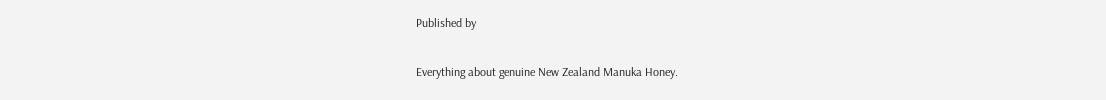Published by

Everything about genuine New Zealand Manuka Honey.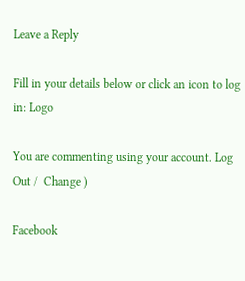Leave a Reply

Fill in your details below or click an icon to log in: Logo

You are commenting using your account. Log Out /  Change )

Facebook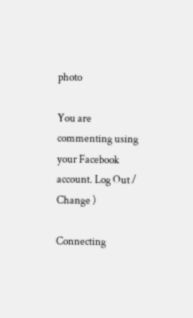photo

You are commenting using your Facebook account. Log Out /  Change )

Connecting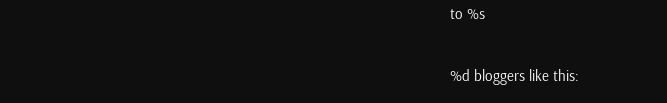to %s

%d bloggers like this: